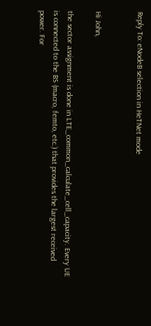Reply To: eNodeB selection in HeTNet mode


Hi John,

the sector assignment is done in LTE_common_calculate_cell_capacity. Every UE is connected to the BS (macro, femto, etc.) that provides the largest received power. For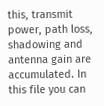this, transmit power, path loss, shadowing and antenna gain are accumulated. In this file you can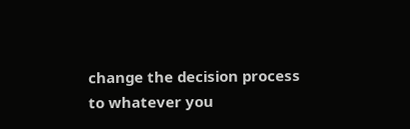change the decision process to whatever you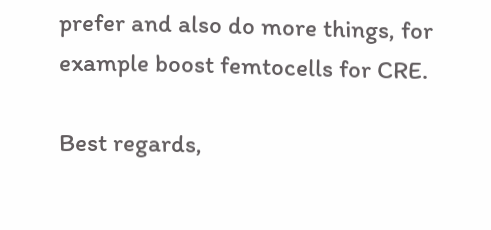prefer and also do more things, for example boost femtocells for CRE.

Best regards,